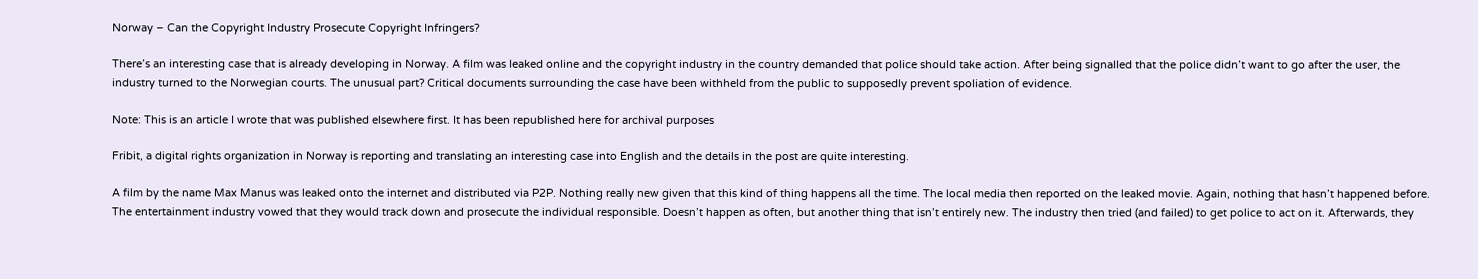Norway – Can the Copyright Industry Prosecute Copyright Infringers?

There’s an interesting case that is already developing in Norway. A film was leaked online and the copyright industry in the country demanded that police should take action. After being signalled that the police didn’t want to go after the user, the industry turned to the Norwegian courts. The unusual part? Critical documents surrounding the case have been withheld from the public to supposedly prevent spoliation of evidence.

Note: This is an article I wrote that was published elsewhere first. It has been republished here for archival purposes

Fribit, a digital rights organization in Norway is reporting and translating an interesting case into English and the details in the post are quite interesting.

A film by the name Max Manus was leaked onto the internet and distributed via P2P. Nothing really new given that this kind of thing happens all the time. The local media then reported on the leaked movie. Again, nothing that hasn’t happened before. The entertainment industry vowed that they would track down and prosecute the individual responsible. Doesn’t happen as often, but another thing that isn’t entirely new. The industry then tried (and failed) to get police to act on it. Afterwards, they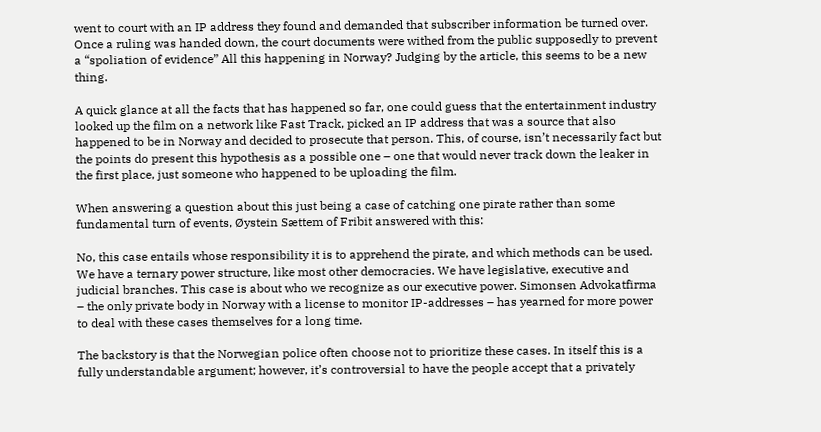went to court with an IP address they found and demanded that subscriber information be turned over. Once a ruling was handed down, the court documents were withed from the public supposedly to prevent a “spoliation of evidence” All this happening in Norway? Judging by the article, this seems to be a new thing.

A quick glance at all the facts that has happened so far, one could guess that the entertainment industry looked up the film on a network like Fast Track, picked an IP address that was a source that also happened to be in Norway and decided to prosecute that person. This, of course, isn’t necessarily fact but the points do present this hypothesis as a possible one – one that would never track down the leaker in the first place, just someone who happened to be uploading the film.

When answering a question about this just being a case of catching one pirate rather than some fundamental turn of events, Øystein Sættem of Fribit answered with this:

No, this case entails whose responsibility it is to apprehend the pirate, and which methods can be used. We have a ternary power structure, like most other democracies. We have legislative, executive and judicial branches. This case is about who we recognize as our executive power. Simonsen Advokatfirma – the only private body in Norway with a license to monitor IP-addresses – has yearned for more power to deal with these cases themselves for a long time.

The backstory is that the Norwegian police often choose not to prioritize these cases. In itself this is a fully understandable argument; however, it’s controversial to have the people accept that a privately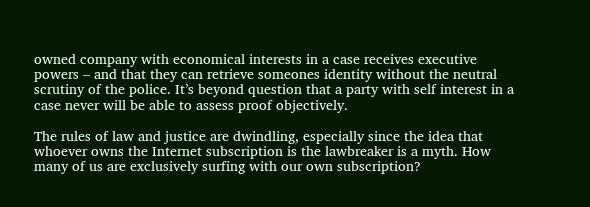owned company with economical interests in a case receives executive powers – and that they can retrieve someones identity without the neutral scrutiny of the police. It’s beyond question that a party with self interest in a case never will be able to assess proof objectively.

The rules of law and justice are dwindling, especially since the idea that whoever owns the Internet subscription is the lawbreaker is a myth. How many of us are exclusively surfing with our own subscription?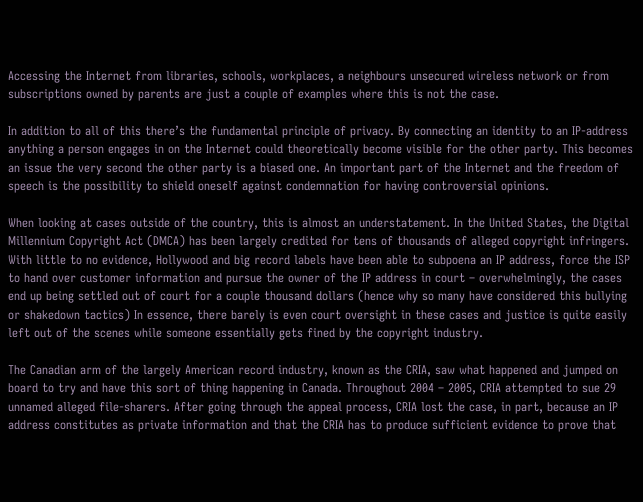Accessing the Internet from libraries, schools, workplaces, a neighbours unsecured wireless network or from subscriptions owned by parents are just a couple of examples where this is not the case.

In addition to all of this there’s the fundamental principle of privacy. By connecting an identity to an IP-address anything a person engages in on the Internet could theoretically become visible for the other party. This becomes an issue the very second the other party is a biased one. An important part of the Internet and the freedom of speech is the possibility to shield oneself against condemnation for having controversial opinions.

When looking at cases outside of the country, this is almost an understatement. In the United States, the Digital Millennium Copyright Act (DMCA) has been largely credited for tens of thousands of alleged copyright infringers. With little to no evidence, Hollywood and big record labels have been able to subpoena an IP address, force the ISP to hand over customer information and pursue the owner of the IP address in court – overwhelmingly, the cases end up being settled out of court for a couple thousand dollars (hence why so many have considered this bullying or shakedown tactics) In essence, there barely is even court oversight in these cases and justice is quite easily left out of the scenes while someone essentially gets fined by the copyright industry.

The Canadian arm of the largely American record industry, known as the CRIA, saw what happened and jumped on board to try and have this sort of thing happening in Canada. Throughout 2004 – 2005, CRIA attempted to sue 29 unnamed alleged file-sharers. After going through the appeal process, CRIA lost the case, in part, because an IP address constitutes as private information and that the CRIA has to produce sufficient evidence to prove that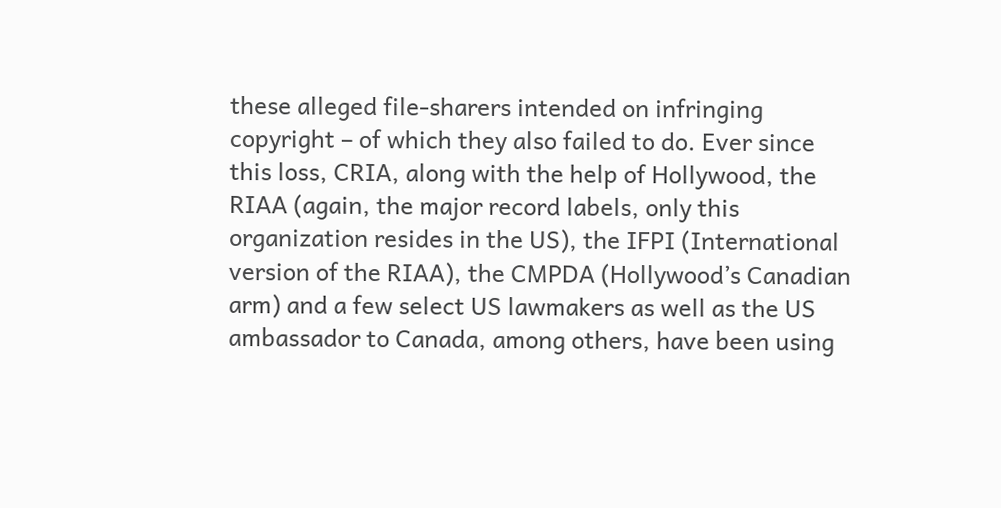these alleged file-sharers intended on infringing copyright – of which they also failed to do. Ever since this loss, CRIA, along with the help of Hollywood, the RIAA (again, the major record labels, only this organization resides in the US), the IFPI (International version of the RIAA), the CMPDA (Hollywood’s Canadian arm) and a few select US lawmakers as well as the US ambassador to Canada, among others, have been using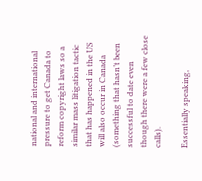national and international pressure to get Canada to reform copyright laws so a similar mass litigation tactic that has happened in the US will also occur in Canada (something that hasn’t been successful to date even though there were a few close calls).

Essentially speaking,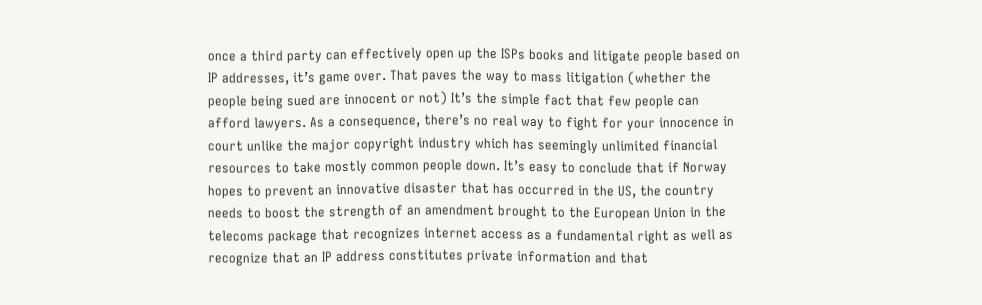once a third party can effectively open up the ISPs books and litigate people based on IP addresses, it’s game over. That paves the way to mass litigation (whether the people being sued are innocent or not) It’s the simple fact that few people can afford lawyers. As a consequence, there’s no real way to fight for your innocence in court unlike the major copyright industry which has seemingly unlimited financial resources to take mostly common people down. It’s easy to conclude that if Norway hopes to prevent an innovative disaster that has occurred in the US, the country needs to boost the strength of an amendment brought to the European Union in the telecoms package that recognizes internet access as a fundamental right as well as recognize that an IP address constitutes private information and that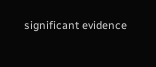significant evidence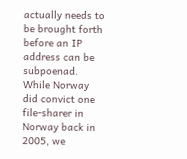actually needs to be brought forth before an IP address can be subpoenad. While Norway did convict one file-sharer in Norway back in 2005, we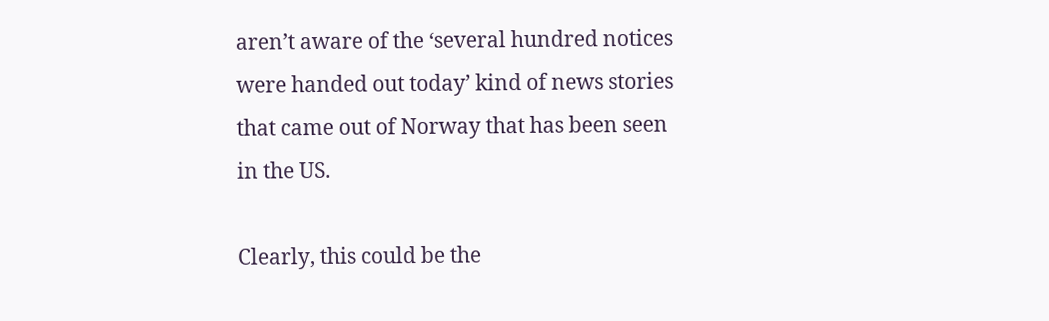aren’t aware of the ‘several hundred notices were handed out today’ kind of news stories that came out of Norway that has been seen in the US.

Clearly, this could be the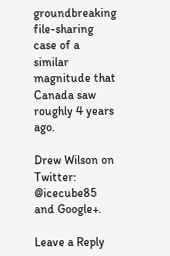groundbreaking file-sharing case of a similar magnitude that Canada saw roughly 4 years ago.

Drew Wilson on Twitter: @icecube85 and Google+.

Leave a Reply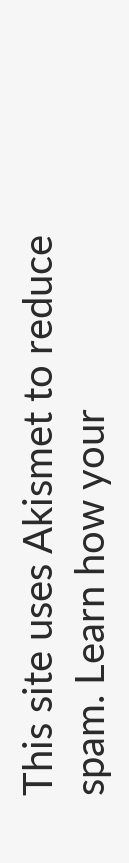This site uses Akismet to reduce spam. Learn how your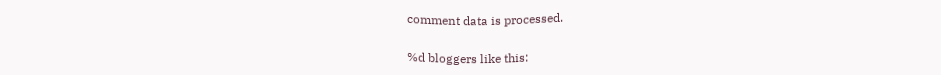comment data is processed.

%d bloggers like this: